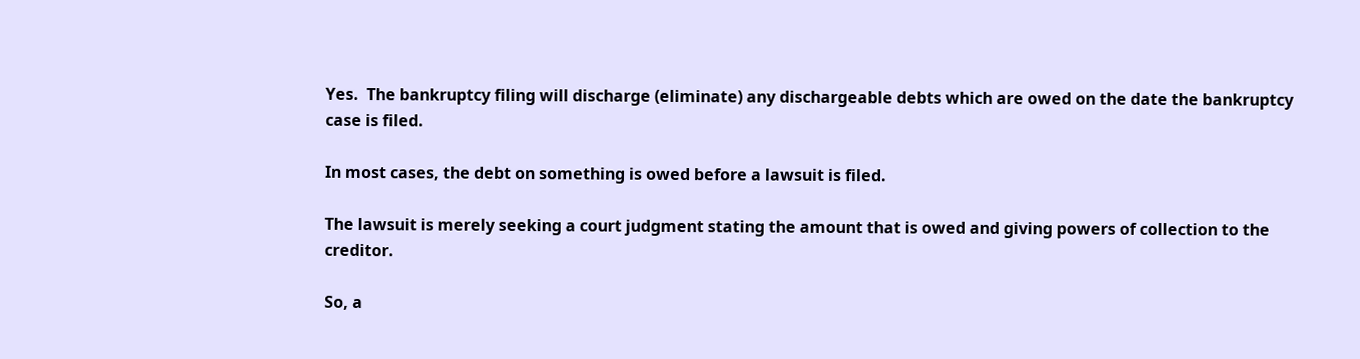Yes.  The bankruptcy filing will discharge (eliminate) any dischargeable debts which are owed on the date the bankruptcy case is filed.

In most cases, the debt on something is owed before a lawsuit is filed.

The lawsuit is merely seeking a court judgment stating the amount that is owed and giving powers of collection to the creditor.

So, a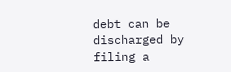debt can be discharged by filing a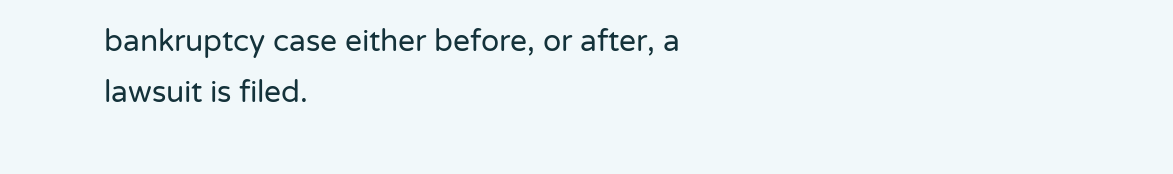bankruptcy case either before, or after, a lawsuit is filed.